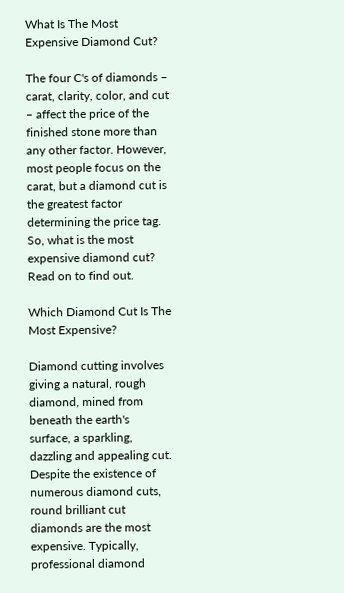What Is The Most Expensive Diamond Cut?

The four C's of diamonds – carat, clarity, color, and cut – affect the price of the finished stone more than any other factor. However, most people focus on the carat, but a diamond cut is the greatest factor determining the price tag. So, what is the most expensive diamond cut? Read on to find out.

Which Diamond Cut Is The Most Expensive?

Diamond cutting involves giving a natural, rough diamond, mined from beneath the earth's surface, a sparkling, dazzling and appealing cut. Despite the existence of numerous diamond cuts, round brilliant cut diamonds are the most expensive. Typically, professional diamond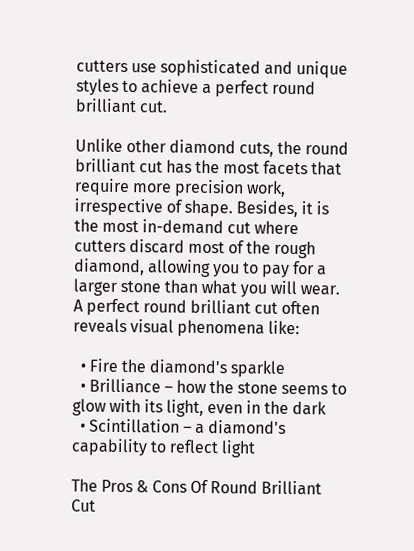cutters use sophisticated and unique styles to achieve a perfect round brilliant cut.

Unlike other diamond cuts, the round brilliant cut has the most facets that require more precision work, irrespective of shape. Besides, it is the most in-demand cut where cutters discard most of the rough diamond, allowing you to pay for a larger stone than what you will wear. A perfect round brilliant cut often reveals visual phenomena like:

  • Fire the diamond's sparkle
  • Brilliance – how the stone seems to glow with its light, even in the dark
  • Scintillation – a diamond's capability to reflect light

The Pros & Cons Of Round Brilliant Cut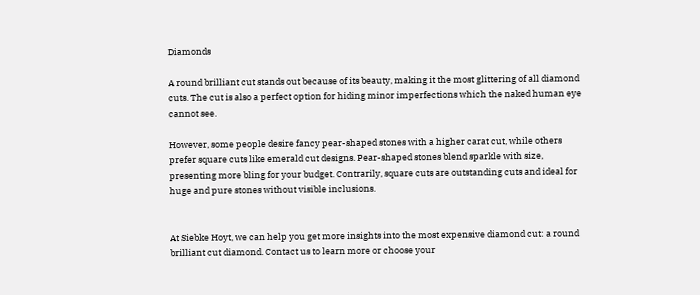Diamonds

A round brilliant cut stands out because of its beauty, making it the most glittering of all diamond cuts. The cut is also a perfect option for hiding minor imperfections which the naked human eye cannot see.

However, some people desire fancy pear-shaped stones with a higher carat cut, while others prefer square cuts like emerald cut designs. Pear-shaped stones blend sparkle with size, presenting more bling for your budget. Contrarily, square cuts are outstanding cuts and ideal for huge and pure stones without visible inclusions.


At Siebke Hoyt, we can help you get more insights into the most expensive diamond cut: a round brilliant cut diamond. Contact us to learn more or choose your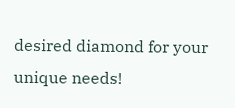desired diamond for your unique needs!